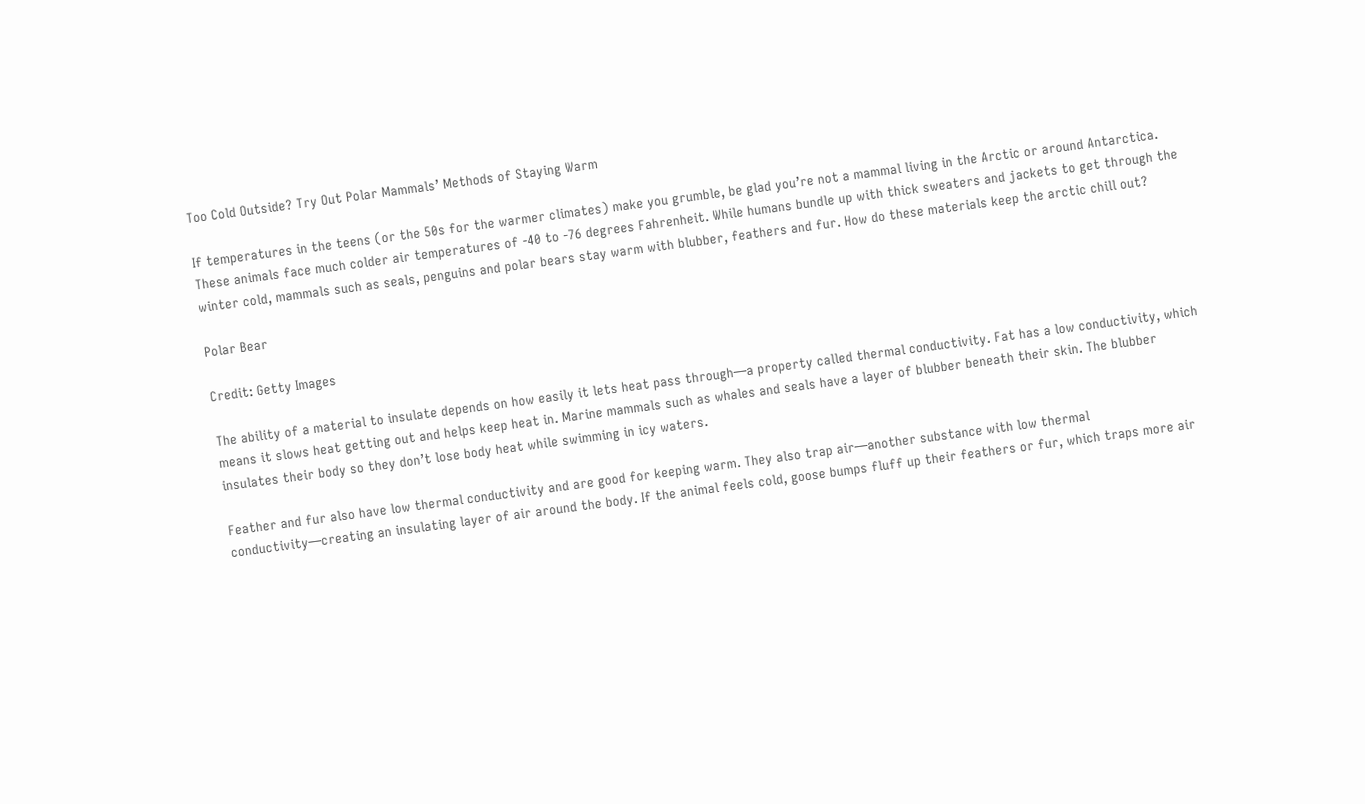Too Cold Outside? Try Out Polar Mammals’ Methods of Staying Warm

If temperatures in the teens (or the 50s for the warmer climates) make you grumble, be glad you’re not a mammal living in the Arctic or around Antarctica. These animals face much colder air temperatures of -40 to -76 degrees Fahrenheit. While humans bundle up with thick sweaters and jackets to get through the winter cold, mammals such as seals, penguins and polar bears stay warm with blubber, feathers and fur. How do these materials keep the arctic chill out?

Polar Bear

Credit: Getty Images

The ability of a material to insulate depends on how easily it lets heat pass through—a property called thermal conductivity. Fat has a low conductivity, which means it slows heat getting out and helps keep heat in. Marine mammals such as whales and seals have a layer of blubber beneath their skin. The blubber insulates their body so they don’t lose body heat while swimming in icy waters.

Feather and fur also have low thermal conductivity and are good for keeping warm. They also trap air—another substance with low thermal conductivity—creating an insulating layer of air around the body. If the animal feels cold, goose bumps fluff up their feathers or fur, which traps more air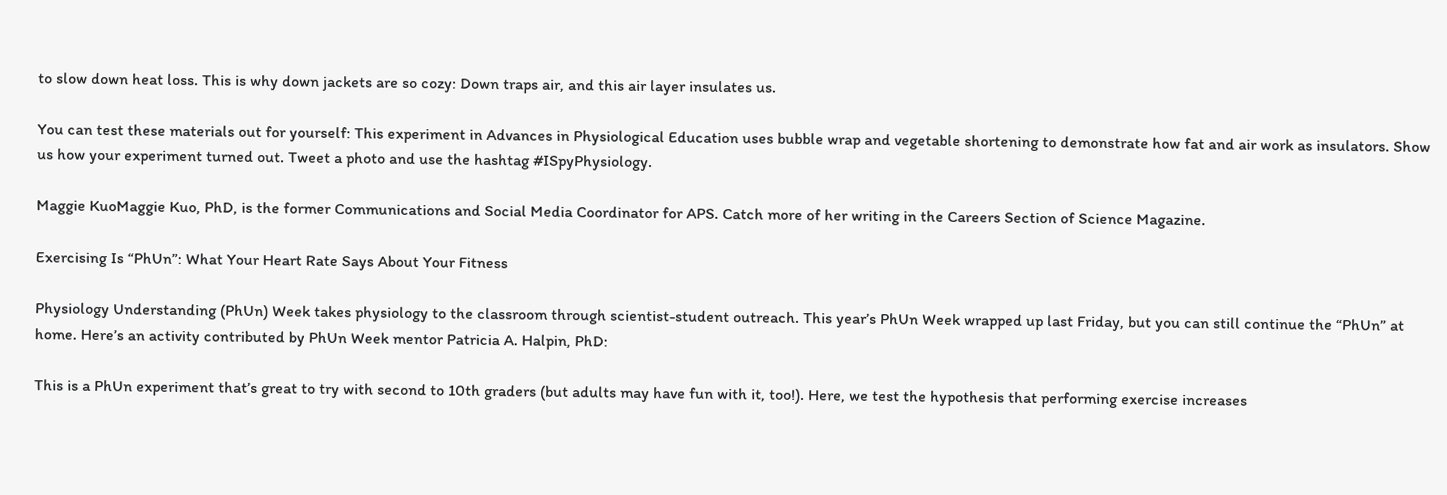to slow down heat loss. This is why down jackets are so cozy: Down traps air, and this air layer insulates us.

You can test these materials out for yourself: This experiment in Advances in Physiological Education uses bubble wrap and vegetable shortening to demonstrate how fat and air work as insulators. Show us how your experiment turned out. Tweet a photo and use the hashtag #ISpyPhysiology.

Maggie KuoMaggie Kuo, PhD, is the former Communications and Social Media Coordinator for APS. Catch more of her writing in the Careers Section of Science Magazine.

Exercising Is “PhUn”: What Your Heart Rate Says About Your Fitness

Physiology Understanding (PhUn) Week takes physiology to the classroom through scientist-student outreach. This year’s PhUn Week wrapped up last Friday, but you can still continue the “PhUn” at home. Here’s an activity contributed by PhUn Week mentor Patricia A. Halpin, PhD:

This is a PhUn experiment that’s great to try with second to 10th graders (but adults may have fun with it, too!). Here, we test the hypothesis that performing exercise increases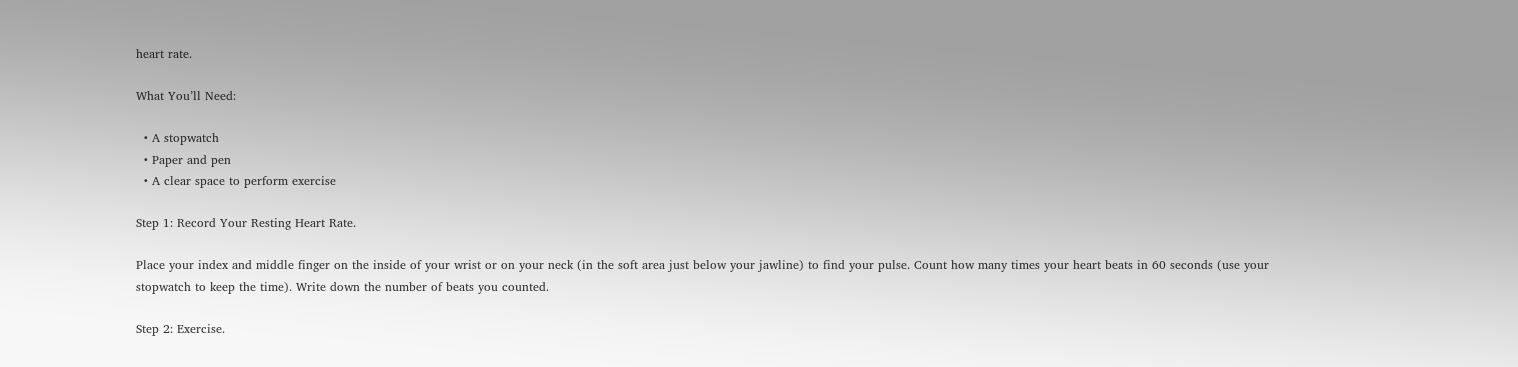heart rate.

What You’ll Need:

  • A stopwatch
  • Paper and pen
  • A clear space to perform exercise

Step 1: Record Your Resting Heart Rate.

Place your index and middle finger on the inside of your wrist or on your neck (in the soft area just below your jawline) to find your pulse. Count how many times your heart beats in 60 seconds (use your stopwatch to keep the time). Write down the number of beats you counted.

Step 2: Exercise.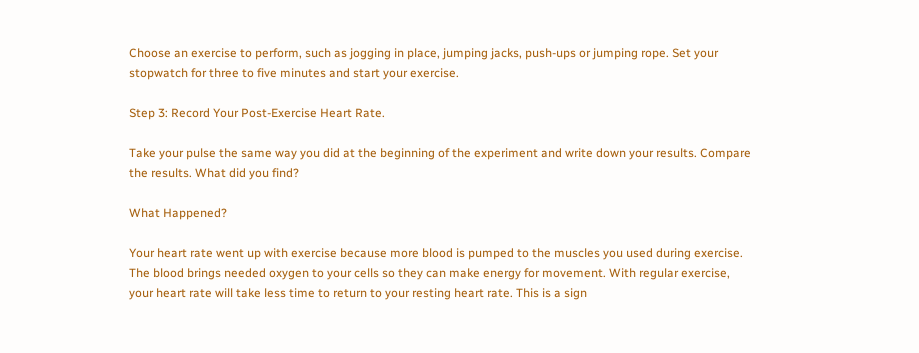Choose an exercise to perform, such as jogging in place, jumping jacks, push-ups or jumping rope. Set your stopwatch for three to five minutes and start your exercise.

Step 3: Record Your Post-Exercise Heart Rate.

Take your pulse the same way you did at the beginning of the experiment and write down your results. Compare the results. What did you find?

What Happened?

Your heart rate went up with exercise because more blood is pumped to the muscles you used during exercise. The blood brings needed oxygen to your cells so they can make energy for movement. With regular exercise, your heart rate will take less time to return to your resting heart rate. This is a sign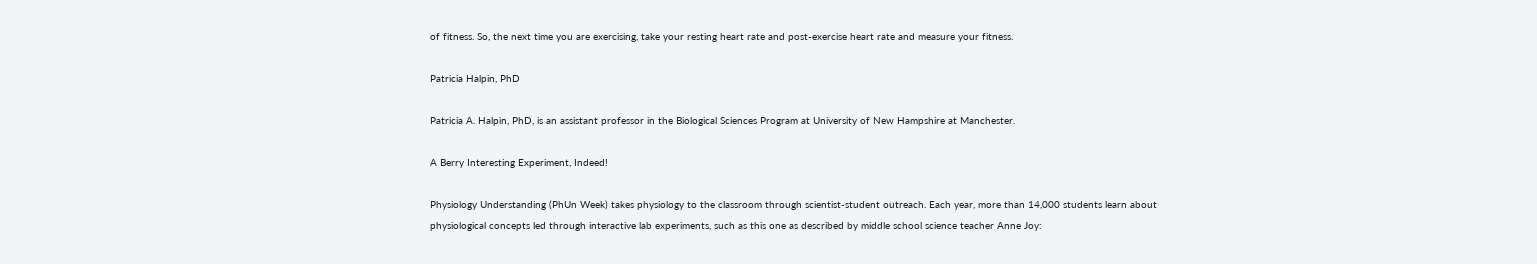of fitness. So, the next time you are exercising, take your resting heart rate and post-exercise heart rate and measure your fitness.

Patricia Halpin, PhD

Patricia A. Halpin, PhD, is an assistant professor in the Biological Sciences Program at University of New Hampshire at Manchester.

A Berry Interesting Experiment, Indeed!

Physiology Understanding (PhUn Week) takes physiology to the classroom through scientist-student outreach. Each year, more than 14,000 students learn about physiological concepts led through interactive lab experiments, such as this one as described by middle school science teacher Anne Joy: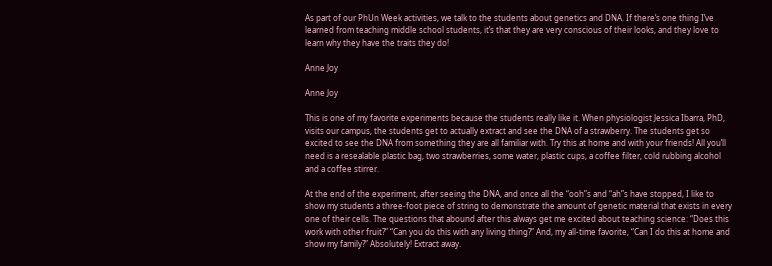As part of our PhUn Week activities, we talk to the students about genetics and DNA. If there’s one thing I’ve learned from teaching middle school students, it’s that they are very conscious of their looks, and they love to learn why they have the traits they do!

Anne Joy

Anne Joy

This is one of my favorite experiments because the students really like it. When physiologist Jessica Ibarra, PhD, visits our campus, the students get to actually extract and see the DNA of a strawberry. The students get so excited to see the DNA from something they are all familiar with. Try this at home and with your friends! All you’ll need is a resealable plastic bag, two strawberries, some water, plastic cups, a coffee filter, cold rubbing alcohol and a coffee stirrer.

At the end of the experiment, after seeing the DNA, and once all the “ooh”s and “ah”s have stopped, I like to show my students a three-foot piece of string to demonstrate the amount of genetic material that exists in every one of their cells. The questions that abound after this always get me excited about teaching science: “Does this work with other fruit?” “Can you do this with any living thing?” And, my all-time favorite, “Can I do this at home and show my family?” Absolutely! Extract away.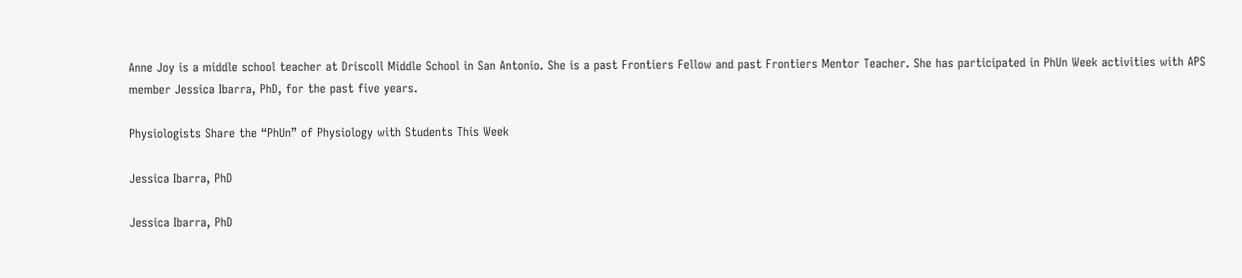Anne Joy is a middle school teacher at Driscoll Middle School in San Antonio. She is a past Frontiers Fellow and past Frontiers Mentor Teacher. She has participated in PhUn Week activities with APS member Jessica Ibarra, PhD, for the past five years.

Physiologists Share the “PhUn” of Physiology with Students This Week

Jessica Ibarra, PhD

Jessica Ibarra, PhD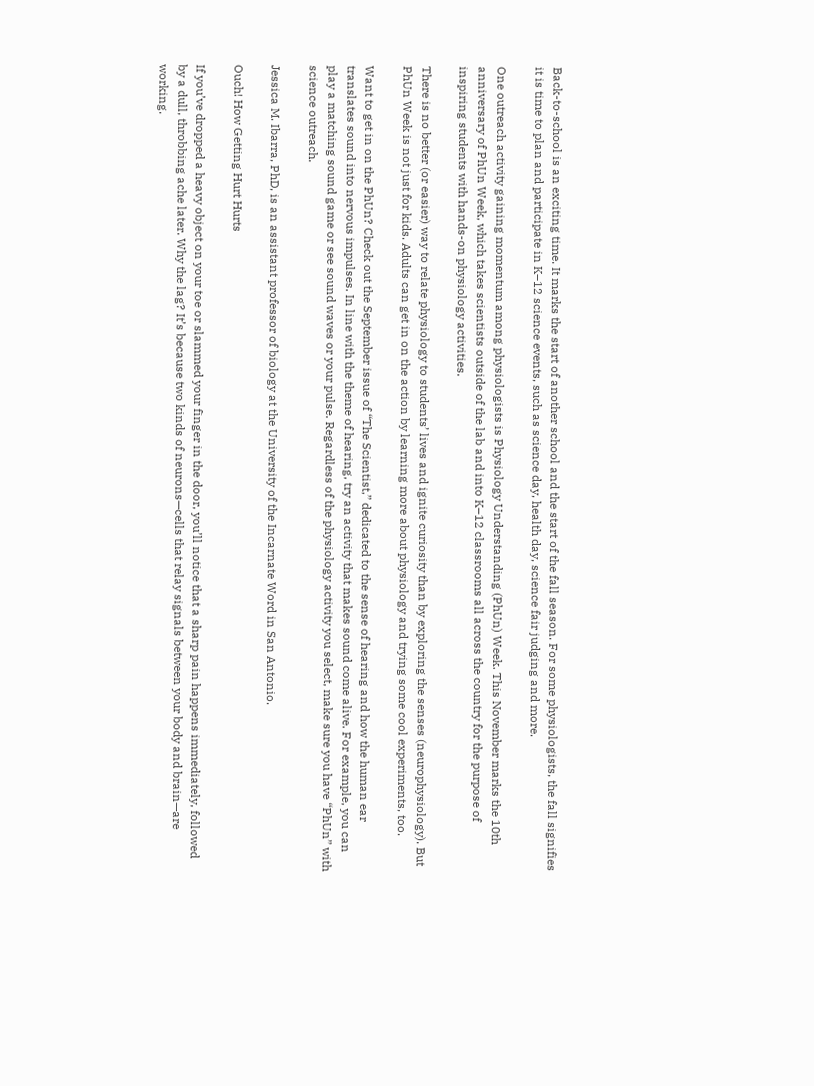Back-to-school is an exciting time. It marks the start of another school and the start of the fall season. For some physiologists, the fall signifies it is time to plan and participate in K–12 science events, such as science day, health day, science fair judging and more.

One outreach activity gaining momentum among physiologists is Physiology Understanding (PhUn) Week. This November marks the 10th anniversary of PhUn Week, which takes scientists outside of the lab and into K–12 classrooms all across the country for the purpose of inspiring students with hands-on physiology activities.

There is no better (or easier) way to relate physiology to students’ lives and ignite curiosity than by exploring the senses (neurophysiology). But PhUn Week is not just for kids. Adults can get in on the action by learning more about physiology and trying some cool experiments, too.

Want to get in on the PhUn? Check out the September issue of “The Scientist,” dedicated to the sense of hearing and how the human ear translates sound into nervous impulses. In line with the theme of hearing, try an activity that makes sound come alive. For example, you can play a matching sound game or see sound waves or your pulse. Regardless of the physiology activity you select, make sure you have “PhUn” with science outreach.

Jessica M. Ibarra, PhD, is an assistant professor of biology at the University of the Incarnate Word in San Antonio.

Ouch! How Getting Hurt Hurts

If you’ve dropped a heavy object on your toe or slammed your finger in the door, you’ll notice that a sharp pain happens immediately, followed by a dull, throbbing ache later. Why the lag? It’s because two kinds of neurons—cells that relay signals between your body and brain—are working.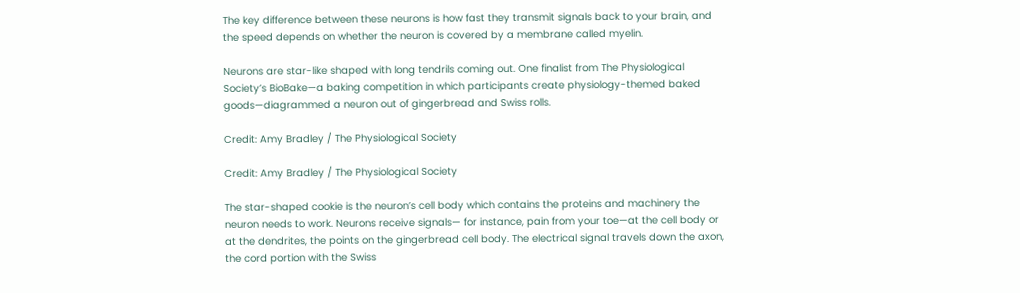The key difference between these neurons is how fast they transmit signals back to your brain, and the speed depends on whether the neuron is covered by a membrane called myelin.

Neurons are star-like shaped with long tendrils coming out. One finalist from The Physiological Society’s BioBake—a baking competition in which participants create physiology-themed baked goods—diagrammed a neuron out of gingerbread and Swiss rolls.

Credit: Amy Bradley / The Physiological Society

Credit: Amy Bradley / The Physiological Society

The star-shaped cookie is the neuron’s cell body which contains the proteins and machinery the neuron needs to work. Neurons receive signals— for instance, pain from your toe—at the cell body or at the dendrites, the points on the gingerbread cell body. The electrical signal travels down the axon, the cord portion with the Swiss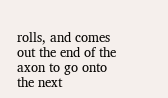rolls, and comes out the end of the axon to go onto the next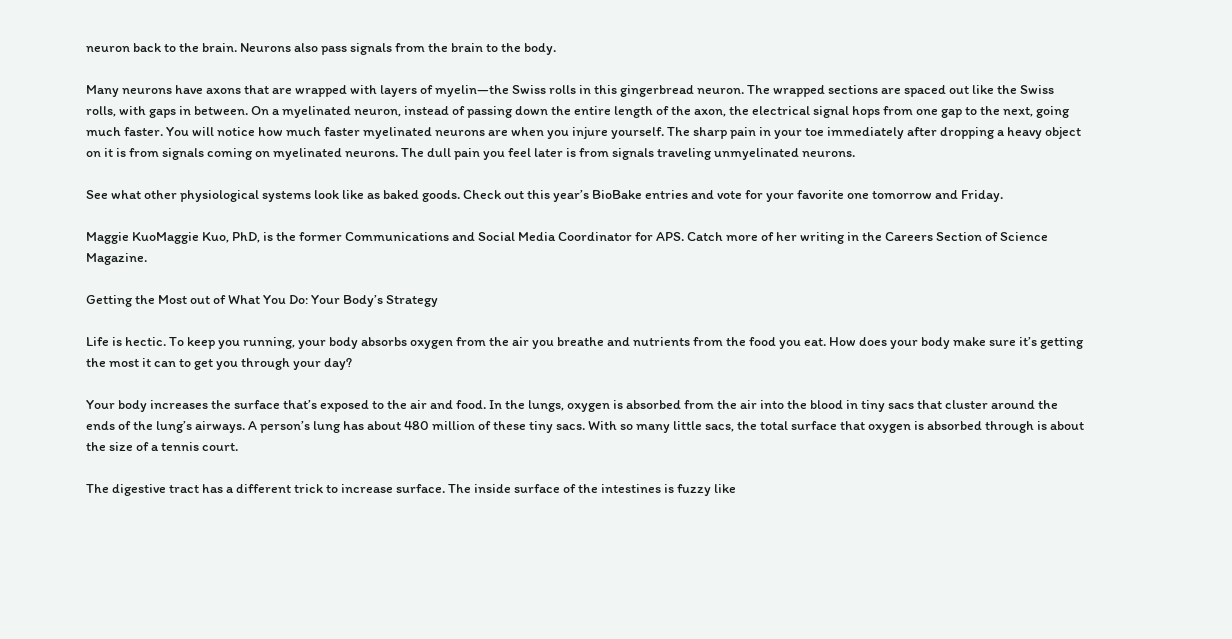neuron back to the brain. Neurons also pass signals from the brain to the body.

Many neurons have axons that are wrapped with layers of myelin—the Swiss rolls in this gingerbread neuron. The wrapped sections are spaced out like the Swiss rolls, with gaps in between. On a myelinated neuron, instead of passing down the entire length of the axon, the electrical signal hops from one gap to the next, going much faster. You will notice how much faster myelinated neurons are when you injure yourself. The sharp pain in your toe immediately after dropping a heavy object on it is from signals coming on myelinated neurons. The dull pain you feel later is from signals traveling unmyelinated neurons.

See what other physiological systems look like as baked goods. Check out this year’s BioBake entries and vote for your favorite one tomorrow and Friday.

Maggie KuoMaggie Kuo, PhD, is the former Communications and Social Media Coordinator for APS. Catch more of her writing in the Careers Section of Science Magazine.

Getting the Most out of What You Do: Your Body’s Strategy

Life is hectic. To keep you running, your body absorbs oxygen from the air you breathe and nutrients from the food you eat. How does your body make sure it’s getting the most it can to get you through your day?

Your body increases the surface that’s exposed to the air and food. In the lungs, oxygen is absorbed from the air into the blood in tiny sacs that cluster around the ends of the lung’s airways. A person’s lung has about 480 million of these tiny sacs. With so many little sacs, the total surface that oxygen is absorbed through is about the size of a tennis court.

The digestive tract has a different trick to increase surface. The inside surface of the intestines is fuzzy like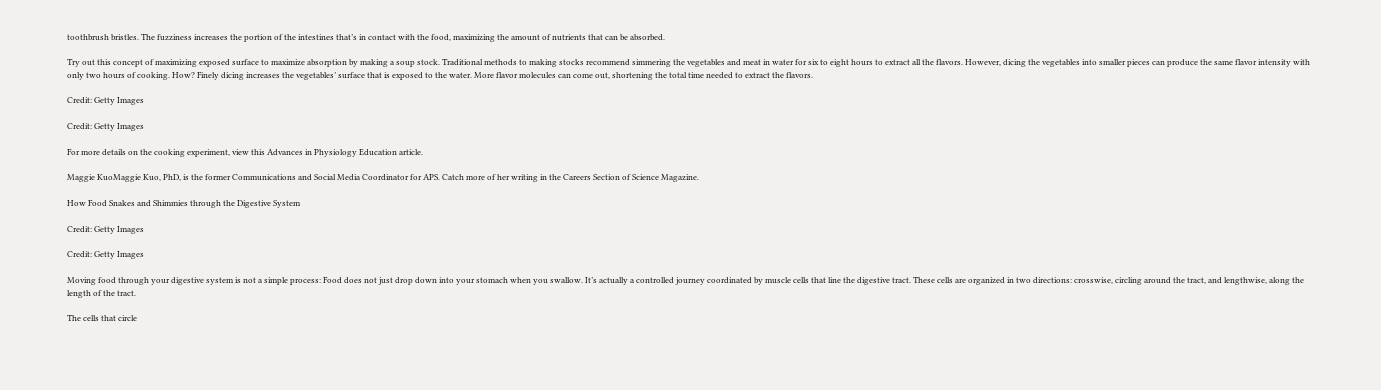toothbrush bristles. The fuzziness increases the portion of the intestines that’s in contact with the food, maximizing the amount of nutrients that can be absorbed.

Try out this concept of maximizing exposed surface to maximize absorption by making a soup stock. Traditional methods to making stocks recommend simmering the vegetables and meat in water for six to eight hours to extract all the flavors. However, dicing the vegetables into smaller pieces can produce the same flavor intensity with only two hours of cooking. How? Finely dicing increases the vegetables’ surface that is exposed to the water. More flavor molecules can come out, shortening the total time needed to extract the flavors.

Credit: Getty Images

Credit: Getty Images

For more details on the cooking experiment, view this Advances in Physiology Education article.

Maggie KuoMaggie Kuo, PhD, is the former Communications and Social Media Coordinator for APS. Catch more of her writing in the Careers Section of Science Magazine.

How Food Snakes and Shimmies through the Digestive System

Credit: Getty Images

Credit: Getty Images

Moving food through your digestive system is not a simple process: Food does not just drop down into your stomach when you swallow. It’s actually a controlled journey coordinated by muscle cells that line the digestive tract. These cells are organized in two directions: crosswise, circling around the tract, and lengthwise, along the length of the tract.

The cells that circle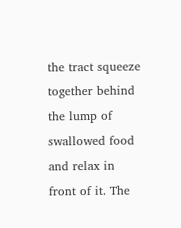the tract squeeze together behind the lump of swallowed food and relax in front of it. The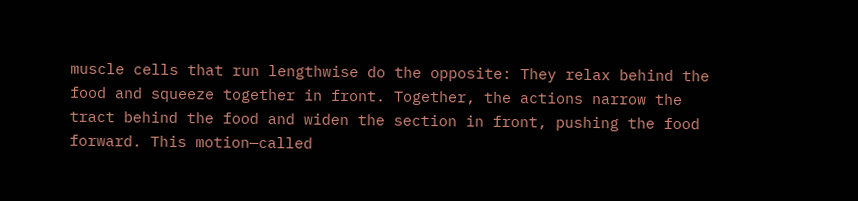muscle cells that run lengthwise do the opposite: They relax behind the food and squeeze together in front. Together, the actions narrow the tract behind the food and widen the section in front, pushing the food forward. This motion—called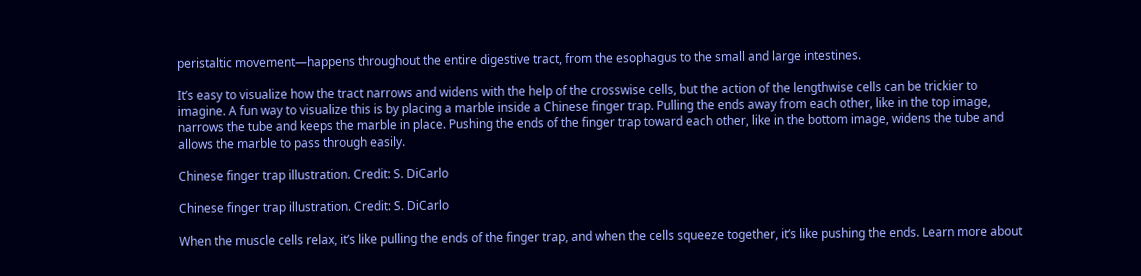peristaltic movement—happens throughout the entire digestive tract, from the esophagus to the small and large intestines.

It’s easy to visualize how the tract narrows and widens with the help of the crosswise cells, but the action of the lengthwise cells can be trickier to imagine. A fun way to visualize this is by placing a marble inside a Chinese finger trap. Pulling the ends away from each other, like in the top image, narrows the tube and keeps the marble in place. Pushing the ends of the finger trap toward each other, like in the bottom image, widens the tube and allows the marble to pass through easily.

Chinese finger trap illustration. Credit: S. DiCarlo

Chinese finger trap illustration. Credit: S. DiCarlo

When the muscle cells relax, it’s like pulling the ends of the finger trap, and when the cells squeeze together, it’s like pushing the ends. Learn more about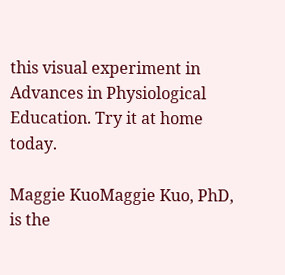this visual experiment in Advances in Physiological Education. Try it at home today.

Maggie KuoMaggie Kuo, PhD, is the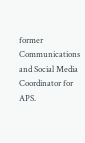former Communications and Social Media Coordinator for APS.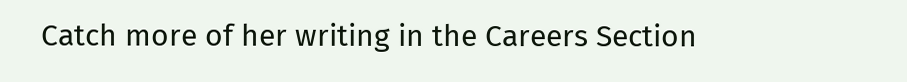Catch more of her writing in the Careers Section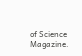of Science Magazine.